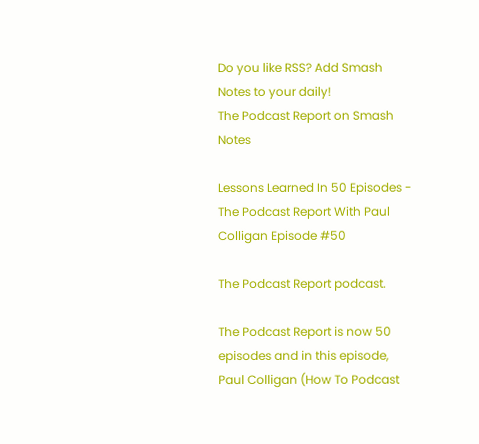Do you like RSS? Add Smash Notes to your daily!
The Podcast Report on Smash Notes

Lessons Learned In 50 Episodes - The Podcast Report With Paul Colligan Episode #50

The Podcast Report podcast.

The Podcast Report is now 50 episodes and in this episode, Paul Colligan (How To Podcast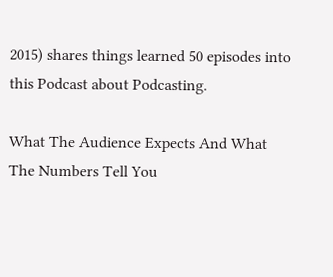2015) shares things learned 50 episodes into this Podcast about Podcasting.

What The Audience Expects And What The Numbers Tell You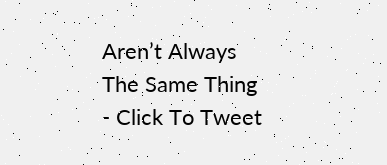Aren’t Always The Same Thing - Click To Tweet